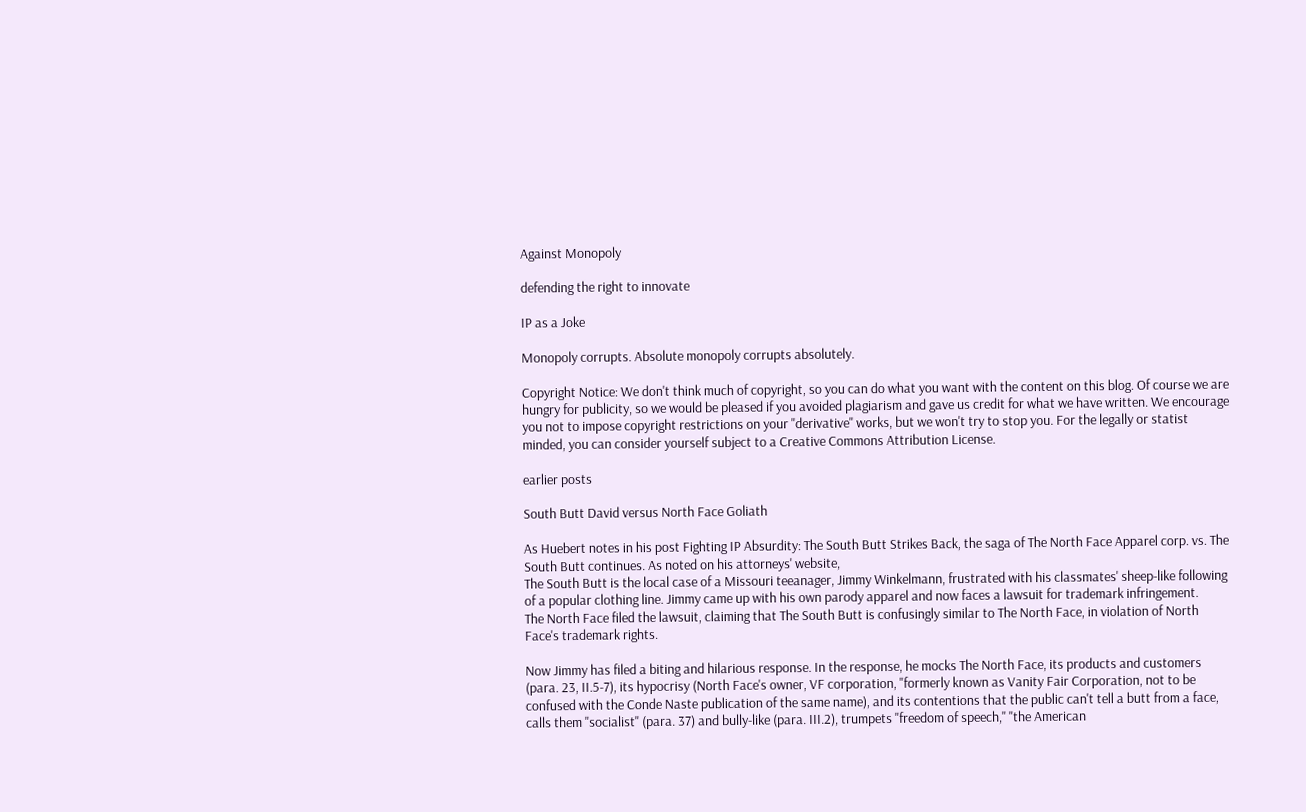Against Monopoly

defending the right to innovate

IP as a Joke

Monopoly corrupts. Absolute monopoly corrupts absolutely.

Copyright Notice: We don't think much of copyright, so you can do what you want with the content on this blog. Of course we are hungry for publicity, so we would be pleased if you avoided plagiarism and gave us credit for what we have written. We encourage you not to impose copyright restrictions on your "derivative" works, but we won't try to stop you. For the legally or statist minded, you can consider yourself subject to a Creative Commons Attribution License.

earlier posts

South Butt David versus North Face Goliath

As Huebert notes in his post Fighting IP Absurdity: The South Butt Strikes Back, the saga of The North Face Apparel corp. vs. The South Butt continues. As noted on his attorneys' website,
The South Butt is the local case of a Missouri teeanager, Jimmy Winkelmann, frustrated with his classmates' sheep-like following of a popular clothing line. Jimmy came up with his own parody apparel and now faces a lawsuit for trademark infringement.
The North Face filed the lawsuit, claiming that The South Butt is confusingly similar to The North Face, in violation of North Face's trademark rights.

Now Jimmy has filed a biting and hilarious response. In the response, he mocks The North Face, its products and customers (para. 23, II.5-7), its hypocrisy (North Face's owner, VF corporation, "formerly known as Vanity Fair Corporation, not to be confused with the Conde Naste publication of the same name), and its contentions that the public can't tell a butt from a face, calls them "socialist" (para. 37) and bully-like (para. III.2), trumpets "freedom of speech," "the American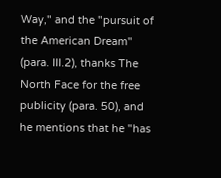Way," and the "pursuit of the American Dream" (para. III.2), thanks The North Face for the free publicity (para. 50), and he mentions that he "has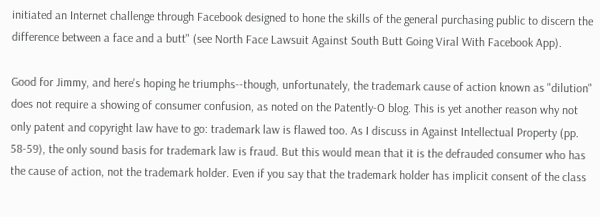initiated an Internet challenge through Facebook designed to hone the skills of the general purchasing public to discern the difference between a face and a butt" (see North Face Lawsuit Against South Butt Going Viral With Facebook App).

Good for Jimmy, and here's hoping he triumphs--though, unfortunately, the trademark cause of action known as "dilution" does not require a showing of consumer confusion, as noted on the Patently-O blog. This is yet another reason why not only patent and copyright law have to go: trademark law is flawed too. As I discuss in Against Intellectual Property (pp. 58-59), the only sound basis for trademark law is fraud. But this would mean that it is the defrauded consumer who has the cause of action, not the trademark holder. Even if you say that the trademark holder has implicit consent of the class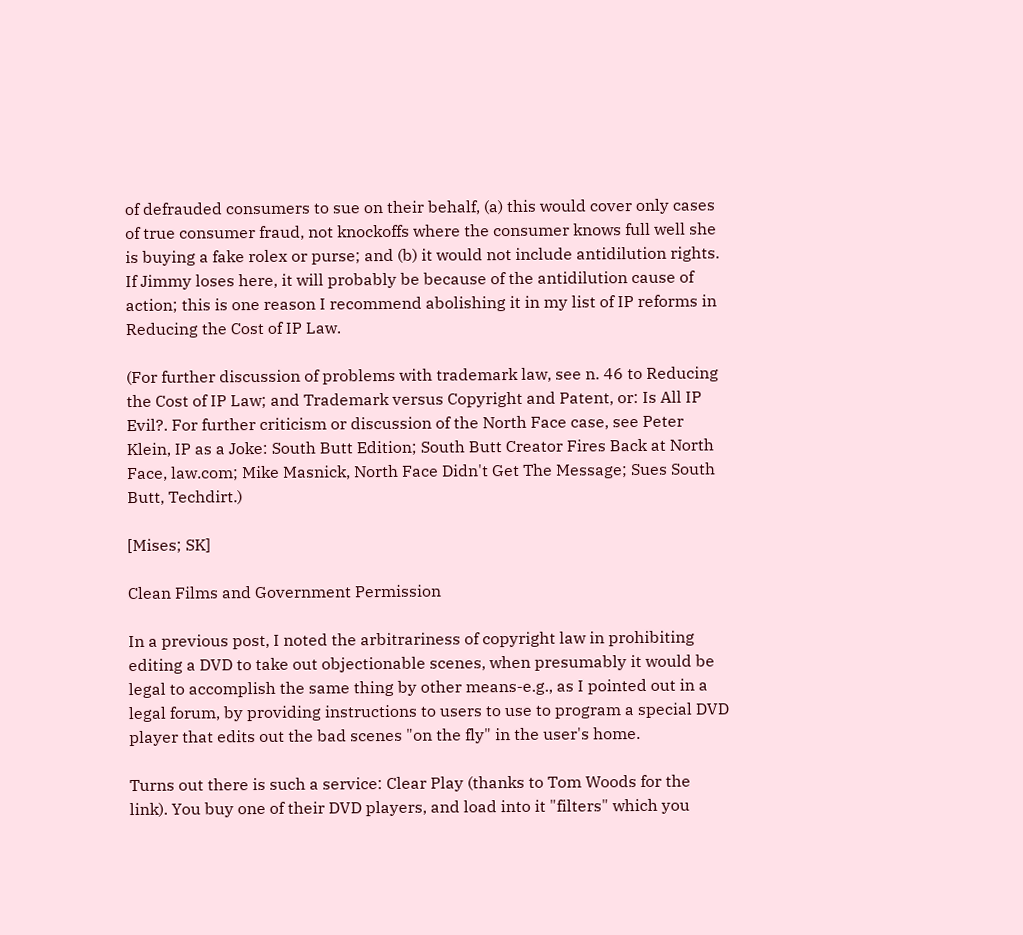of defrauded consumers to sue on their behalf, (a) this would cover only cases of true consumer fraud, not knockoffs where the consumer knows full well she is buying a fake rolex or purse; and (b) it would not include antidilution rights. If Jimmy loses here, it will probably be because of the antidilution cause of action; this is one reason I recommend abolishing it in my list of IP reforms in Reducing the Cost of IP Law.

(For further discussion of problems with trademark law, see n. 46 to Reducing the Cost of IP Law; and Trademark versus Copyright and Patent, or: Is All IP Evil?. For further criticism or discussion of the North Face case, see Peter Klein, IP as a Joke: South Butt Edition; South Butt Creator Fires Back at North Face, law.com; Mike Masnick, North Face Didn't Get The Message; Sues South Butt, Techdirt.)

[Mises; SK]

Clean Films and Government Permission

In a previous post, I noted the arbitrariness of copyright law in prohibiting editing a DVD to take out objectionable scenes, when presumably it would be legal to accomplish the same thing by other means-e.g., as I pointed out in a legal forum, by providing instructions to users to use to program a special DVD player that edits out the bad scenes "on the fly" in the user's home.

Turns out there is such a service: Clear Play (thanks to Tom Woods for the link). You buy one of their DVD players, and load into it "filters" which you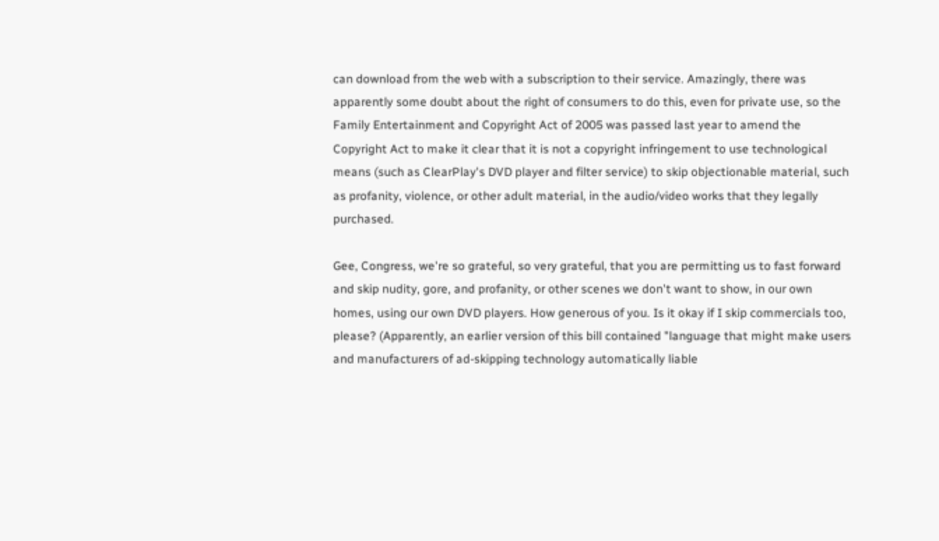can download from the web with a subscription to their service. Amazingly, there was apparently some doubt about the right of consumers to do this, even for private use, so the Family Entertainment and Copyright Act of 2005 was passed last year to amend the Copyright Act to make it clear that it is not a copyright infringement to use technological means (such as ClearPlay's DVD player and filter service) to skip objectionable material, such as profanity, violence, or other adult material, in the audio/video works that they legally purchased.

Gee, Congress, we're so grateful, so very grateful, that you are permitting us to fast forward and skip nudity, gore, and profanity, or other scenes we don't want to show, in our own homes, using our own DVD players. How generous of you. Is it okay if I skip commercials too, please? (Apparently, an earlier version of this bill contained "language that might make users and manufacturers of ad-skipping technology automatically liable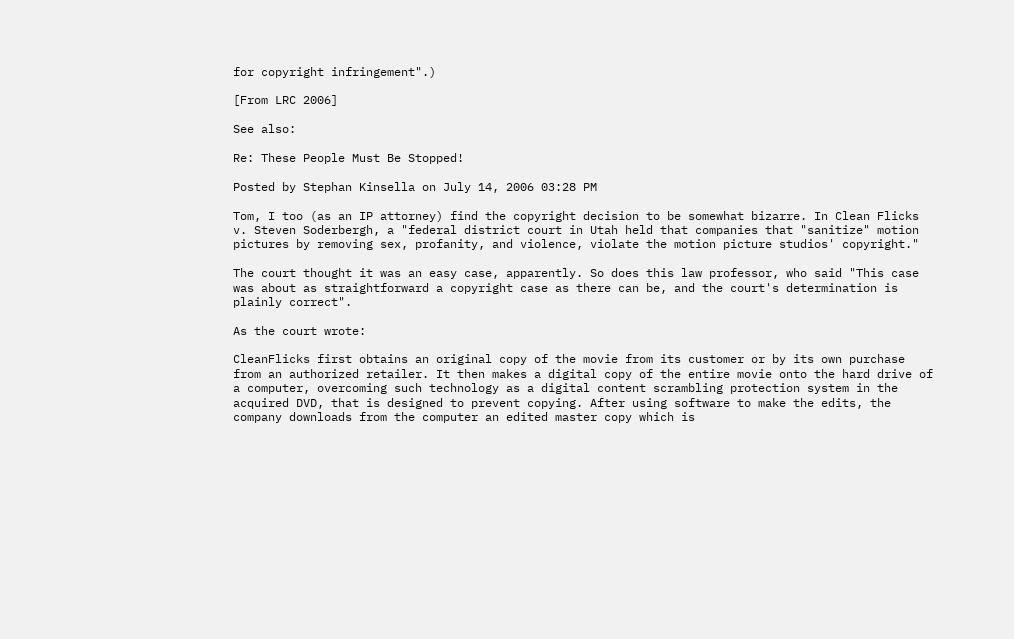for copyright infringement".)

[From LRC 2006]

See also:

Re: These People Must Be Stopped!

Posted by Stephan Kinsella on July 14, 2006 03:28 PM

Tom, I too (as an IP attorney) find the copyright decision to be somewhat bizarre. In Clean Flicks v. Steven Soderbergh, a "federal district court in Utah held that companies that "sanitize" motion pictures by removing sex, profanity, and violence, violate the motion picture studios' copyright."

The court thought it was an easy case, apparently. So does this law professor, who said "This case was about as straightforward a copyright case as there can be, and the court's determination is plainly correct".

As the court wrote:

CleanFlicks first obtains an original copy of the movie from its customer or by its own purchase from an authorized retailer. It then makes a digital copy of the entire movie onto the hard drive of a computer, overcoming such technology as a digital content scrambling protection system in the acquired DVD, that is designed to prevent copying. After using software to make the edits, the company downloads from the computer an edited master copy which is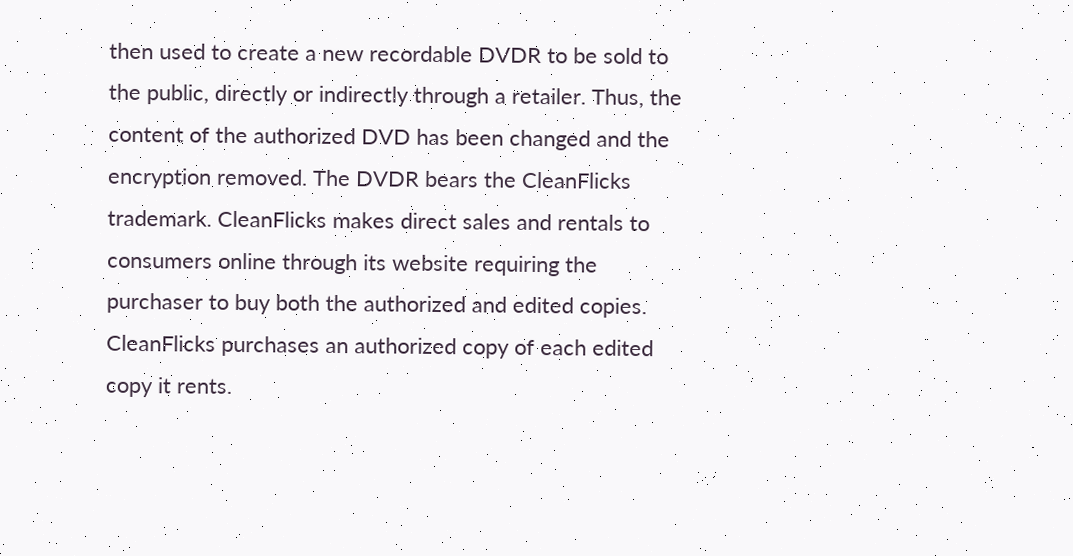then used to create a new recordable DVDR to be sold to the public, directly or indirectly through a retailer. Thus, the content of the authorized DVD has been changed and the encryption removed. The DVDR bears the CleanFlicks trademark. CleanFlicks makes direct sales and rentals to consumers online through its website requiring the purchaser to buy both the authorized and edited copies. CleanFlicks purchases an authorized copy of each edited copy it rents.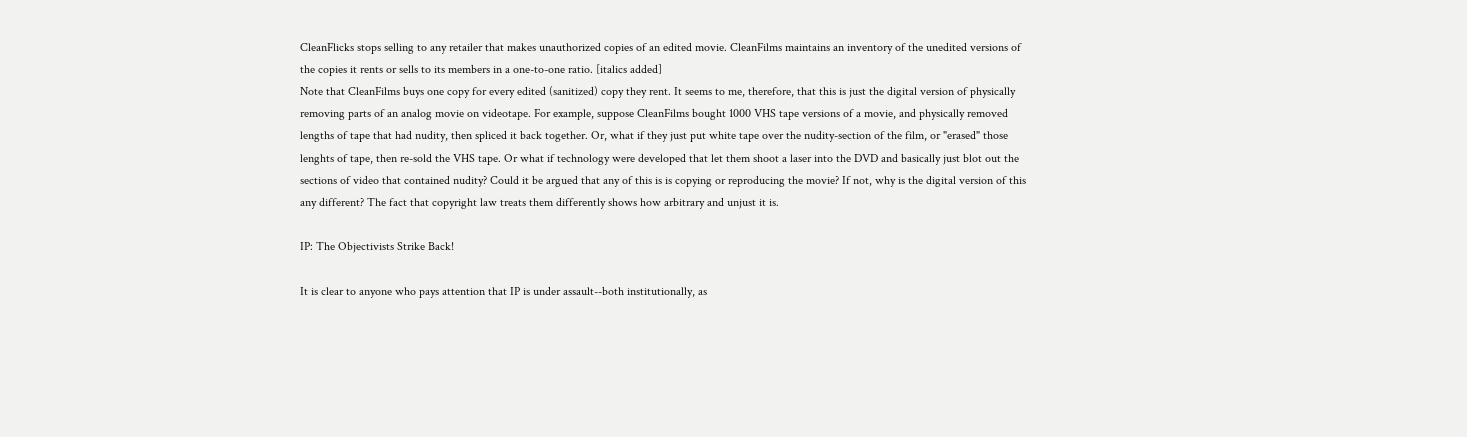CleanFlicks stops selling to any retailer that makes unauthorized copies of an edited movie. CleanFilms maintains an inventory of the unedited versions of the copies it rents or sells to its members in a one-to-one ratio. [italics added]
Note that CleanFilms buys one copy for every edited (sanitized) copy they rent. It seems to me, therefore, that this is just the digital version of physically removing parts of an analog movie on videotape. For example, suppose CleanFilms bought 1000 VHS tape versions of a movie, and physically removed lengths of tape that had nudity, then spliced it back together. Or, what if they just put white tape over the nudity-section of the film, or "erased" those lenghts of tape, then re-sold the VHS tape. Or what if technology were developed that let them shoot a laser into the DVD and basically just blot out the sections of video that contained nudity? Could it be argued that any of this is is copying or reproducing the movie? If not, why is the digital version of this any different? The fact that copyright law treats them differently shows how arbitrary and unjust it is.

IP: The Objectivists Strike Back!

It is clear to anyone who pays attention that IP is under assault--both institutionally, as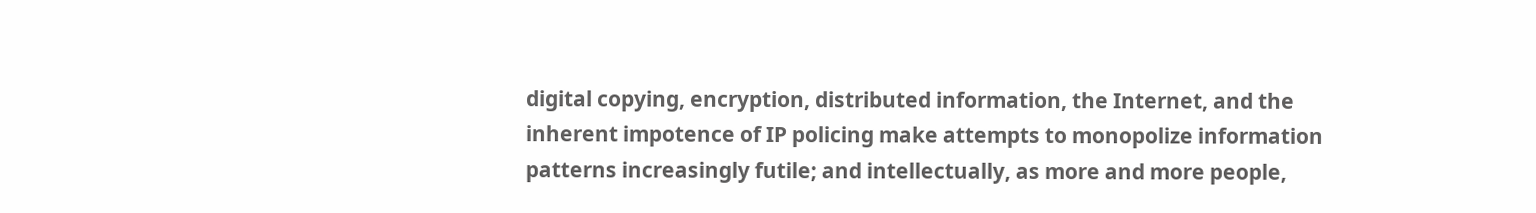digital copying, encryption, distributed information, the Internet, and the inherent impotence of IP policing make attempts to monopolize information patterns increasingly futile; and intellectually, as more and more people,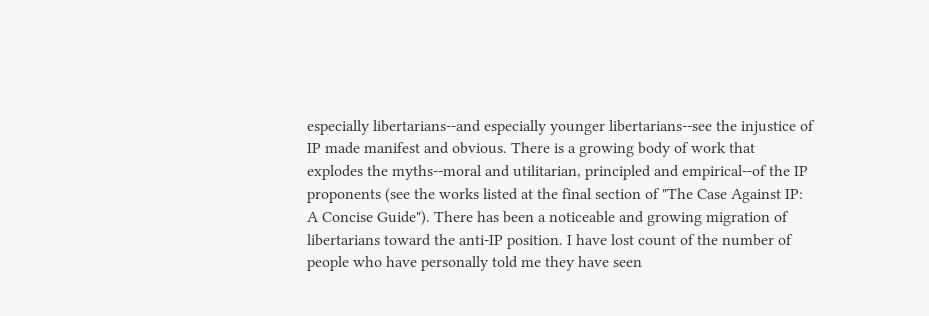especially libertarians--and especially younger libertarians--see the injustice of IP made manifest and obvious. There is a growing body of work that explodes the myths--moral and utilitarian, principled and empirical--of the IP proponents (see the works listed at the final section of "The Case Against IP: A Concise Guide"). There has been a noticeable and growing migration of libertarians toward the anti-IP position. I have lost count of the number of people who have personally told me they have seen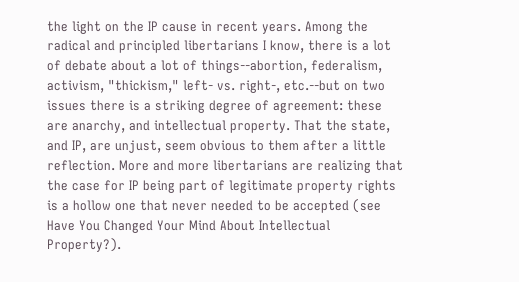the light on the IP cause in recent years. Among the radical and principled libertarians I know, there is a lot of debate about a lot of things--abortion, federalism, activism, "thickism," left- vs. right-, etc.--but on two issues there is a striking degree of agreement: these are anarchy, and intellectual property. That the state, and IP, are unjust, seem obvious to them after a little reflection. More and more libertarians are realizing that the case for IP being part of legitimate property rights is a hollow one that never needed to be accepted (see Have You Changed Your Mind About Intellectual Property?).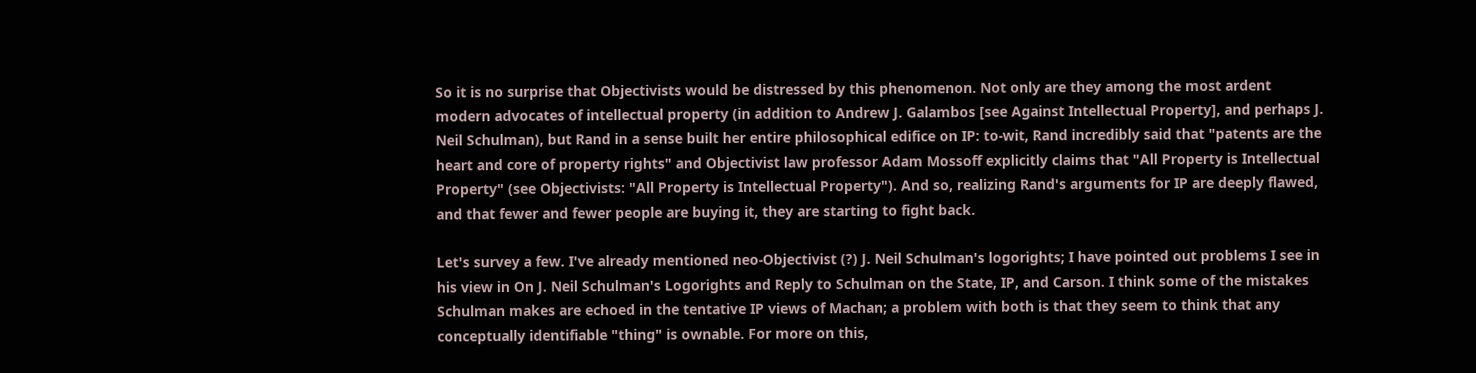So it is no surprise that Objectivists would be distressed by this phenomenon. Not only are they among the most ardent modern advocates of intellectual property (in addition to Andrew J. Galambos [see Against Intellectual Property], and perhaps J. Neil Schulman), but Rand in a sense built her entire philosophical edifice on IP: to-wit, Rand incredibly said that "patents are the heart and core of property rights" and Objectivist law professor Adam Mossoff explicitly claims that "All Property is Intellectual Property" (see Objectivists: "All Property is Intellectual Property"). And so, realizing Rand's arguments for IP are deeply flawed, and that fewer and fewer people are buying it, they are starting to fight back.

Let's survey a few. I've already mentioned neo-Objectivist (?) J. Neil Schulman's logorights; I have pointed out problems I see in his view in On J. Neil Schulman's Logorights and Reply to Schulman on the State, IP, and Carson. I think some of the mistakes Schulman makes are echoed in the tentative IP views of Machan; a problem with both is that they seem to think that any conceptually identifiable "thing" is ownable. For more on this,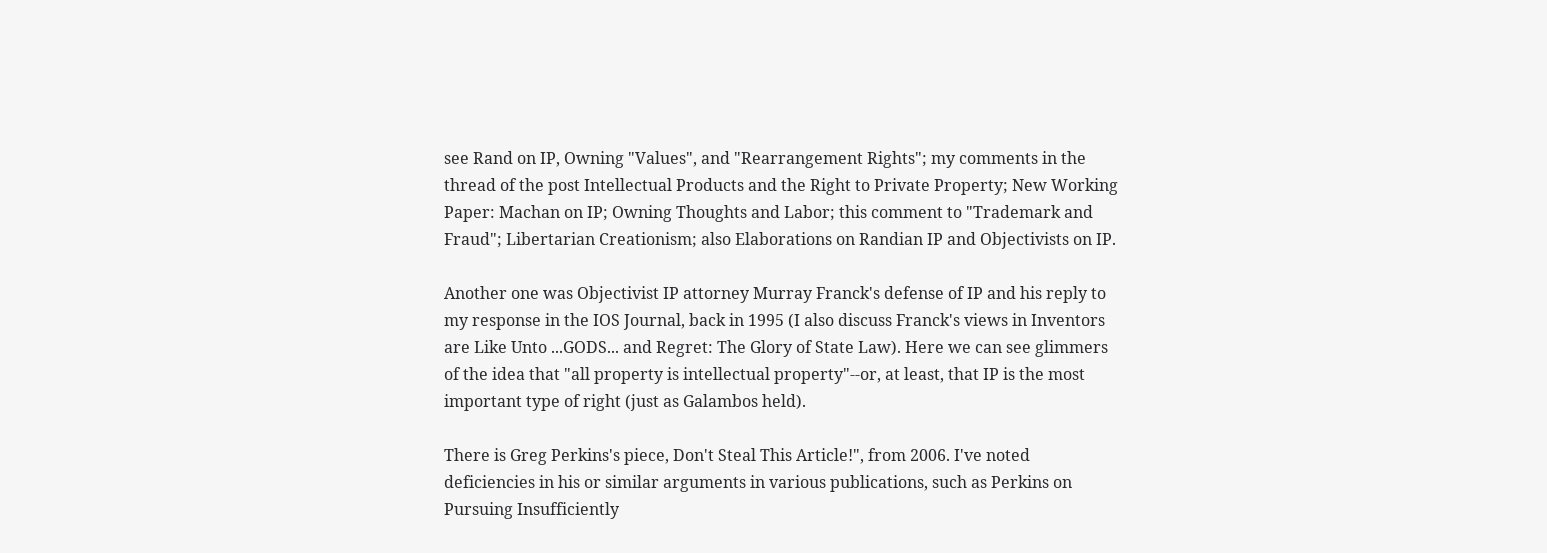see Rand on IP, Owning "Values", and "Rearrangement Rights"; my comments in the thread of the post Intellectual Products and the Right to Private Property; New Working Paper: Machan on IP; Owning Thoughts and Labor; this comment to "Trademark and Fraud"; Libertarian Creationism; also Elaborations on Randian IP and Objectivists on IP.

Another one was Objectivist IP attorney Murray Franck's defense of IP and his reply to my response in the IOS Journal, back in 1995 (I also discuss Franck's views in Inventors are Like Unto ...GODS... and Regret: The Glory of State Law). Here we can see glimmers of the idea that "all property is intellectual property"--or, at least, that IP is the most important type of right (just as Galambos held).

There is Greg Perkins's piece, Don't Steal This Article!", from 2006. I've noted deficiencies in his or similar arguments in various publications, such as Perkins on Pursuing Insufficiently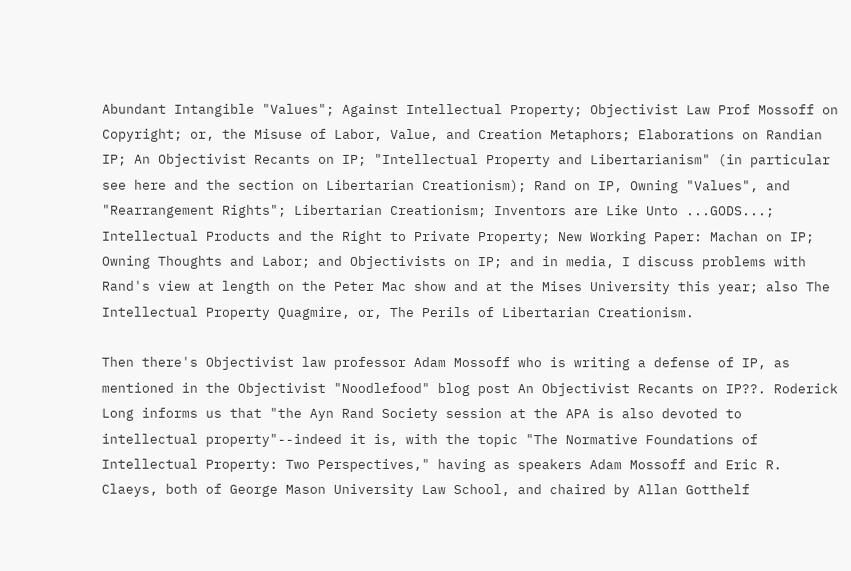Abundant Intangible "Values"; Against Intellectual Property; Objectivist Law Prof Mossoff on Copyright; or, the Misuse of Labor, Value, and Creation Metaphors; Elaborations on Randian IP; An Objectivist Recants on IP; "Intellectual Property and Libertarianism" (in particular see here and the section on Libertarian Creationism); Rand on IP, Owning "Values", and "Rearrangement Rights"; Libertarian Creationism; Inventors are Like Unto ...GODS...; Intellectual Products and the Right to Private Property; New Working Paper: Machan on IP; Owning Thoughts and Labor; and Objectivists on IP; and in media, I discuss problems with Rand's view at length on the Peter Mac show and at the Mises University this year; also The Intellectual Property Quagmire, or, The Perils of Libertarian Creationism.

Then there's Objectivist law professor Adam Mossoff who is writing a defense of IP, as mentioned in the Objectivist "Noodlefood" blog post An Objectivist Recants on IP??. Roderick Long informs us that "the Ayn Rand Society session at the APA is also devoted to intellectual property"--indeed it is, with the topic "The Normative Foundations of Intellectual Property: Two Perspectives," having as speakers Adam Mossoff and Eric R. Claeys, both of George Mason University Law School, and chaired by Allan Gotthelf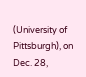(University of Pittsburgh), on Dec. 28,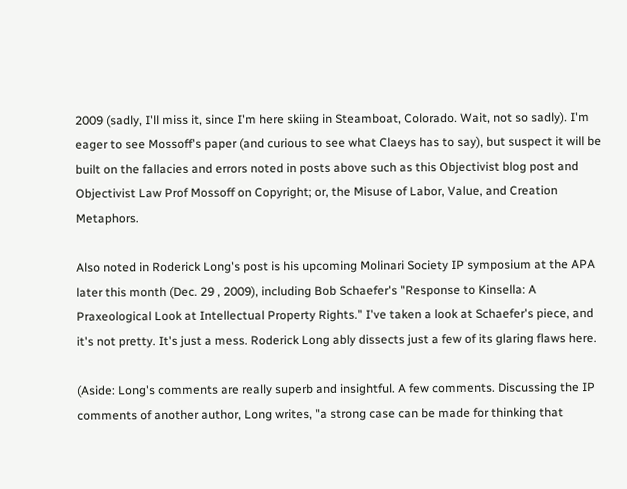2009 (sadly, I'll miss it, since I'm here skiing in Steamboat, Colorado. Wait, not so sadly). I'm eager to see Mossoff's paper (and curious to see what Claeys has to say), but suspect it will be built on the fallacies and errors noted in posts above such as this Objectivist blog post and Objectivist Law Prof Mossoff on Copyright; or, the Misuse of Labor, Value, and Creation Metaphors.

Also noted in Roderick Long's post is his upcoming Molinari Society IP symposium at the APA later this month (Dec. 29 , 2009), including Bob Schaefer's "Response to Kinsella: A Praxeological Look at Intellectual Property Rights." I've taken a look at Schaefer's piece, and it's not pretty. It's just a mess. Roderick Long ably dissects just a few of its glaring flaws here.

(Aside: Long's comments are really superb and insightful. A few comments. Discussing the IP comments of another author, Long writes, "a strong case can be made for thinking that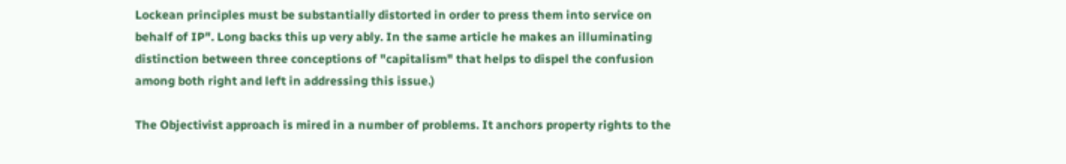Lockean principles must be substantially distorted in order to press them into service on behalf of IP". Long backs this up very ably. In the same article he makes an illuminating distinction between three conceptions of "capitalism" that helps to dispel the confusion among both right and left in addressing this issue.)

The Objectivist approach is mired in a number of problems. It anchors property rights to the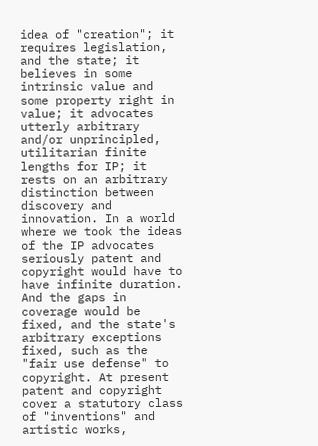idea of "creation"; it requires legislation, and the state; it believes in some intrinsic value and some property right in value; it advocates utterly arbitrary and/or unprincipled, utilitarian finite lengths for IP; it rests on an arbitrary distinction between discovery and innovation. In a world where we took the ideas of the IP advocates seriously patent and copyright would have to have infinite duration. And the gaps in coverage would be fixed, and the state's arbitrary exceptions fixed, such as the "fair use defense" to copyright. At present patent and copyright cover a statutory class of "inventions" and artistic works,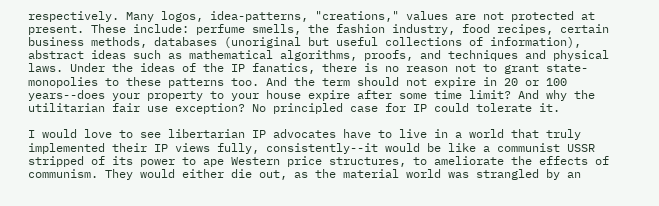respectively. Many logos, idea-patterns, "creations," values are not protected at present. These include: perfume smells, the fashion industry, food recipes, certain business methods, databases (unoriginal but useful collections of information), abstract ideas such as mathematical algorithms, proofs, and techniques and physical laws. Under the ideas of the IP fanatics, there is no reason not to grant state-monopolies to these patterns too. And the term should not expire in 20 or 100 years--does your property to your house expire after some time limit? And why the utilitarian fair use exception? No principled case for IP could tolerate it.

I would love to see libertarian IP advocates have to live in a world that truly implemented their IP views fully, consistently--it would be like a communist USSR stripped of its power to ape Western price structures, to ameliorate the effects of communism. They would either die out, as the material world was strangled by an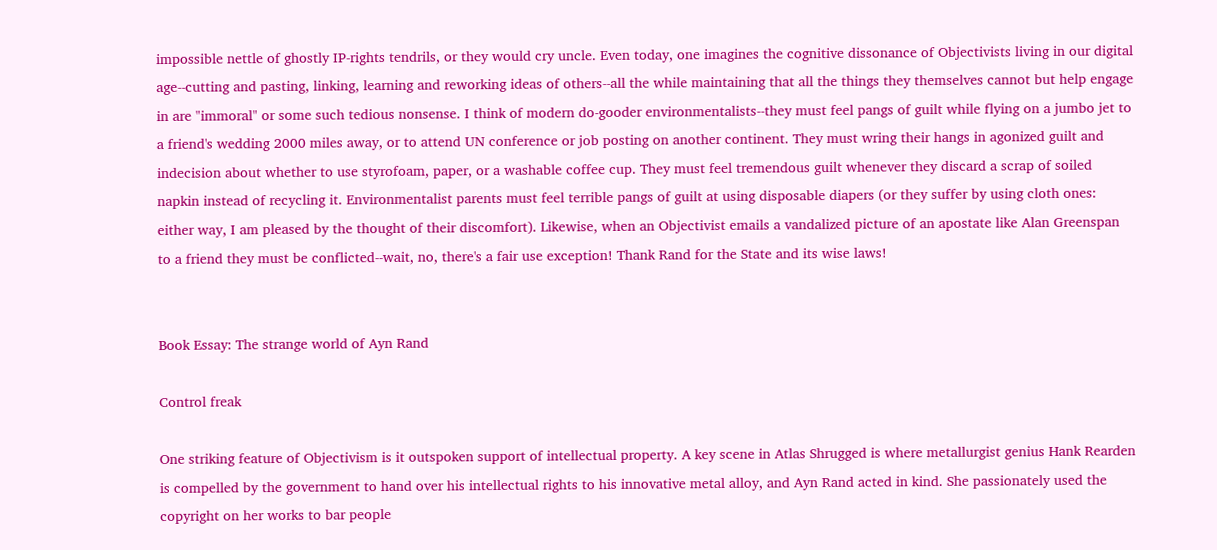impossible nettle of ghostly IP-rights tendrils, or they would cry uncle. Even today, one imagines the cognitive dissonance of Objectivists living in our digital age--cutting and pasting, linking, learning and reworking ideas of others--all the while maintaining that all the things they themselves cannot but help engage in are "immoral" or some such tedious nonsense. I think of modern do-gooder environmentalists--they must feel pangs of guilt while flying on a jumbo jet to a friend's wedding 2000 miles away, or to attend UN conference or job posting on another continent. They must wring their hangs in agonized guilt and indecision about whether to use styrofoam, paper, or a washable coffee cup. They must feel tremendous guilt whenever they discard a scrap of soiled napkin instead of recycling it. Environmentalist parents must feel terrible pangs of guilt at using disposable diapers (or they suffer by using cloth ones: either way, I am pleased by the thought of their discomfort). Likewise, when an Objectivist emails a vandalized picture of an apostate like Alan Greenspan to a friend they must be conflicted--wait, no, there's a fair use exception! Thank Rand for the State and its wise laws!


Book Essay: The strange world of Ayn Rand

Control freak

One striking feature of Objectivism is it outspoken support of intellectual property. A key scene in Atlas Shrugged is where metallurgist genius Hank Rearden is compelled by the government to hand over his intellectual rights to his innovative metal alloy, and Ayn Rand acted in kind. She passionately used the copyright on her works to bar people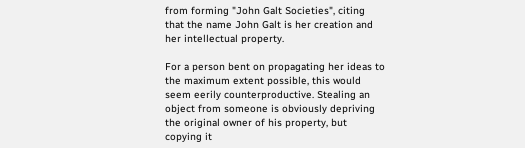from forming "John Galt Societies", citing that the name John Galt is her creation and her intellectual property.

For a person bent on propagating her ideas to the maximum extent possible, this would seem eerily counterproductive. Stealing an object from someone is obviously depriving the original owner of his property, but copying it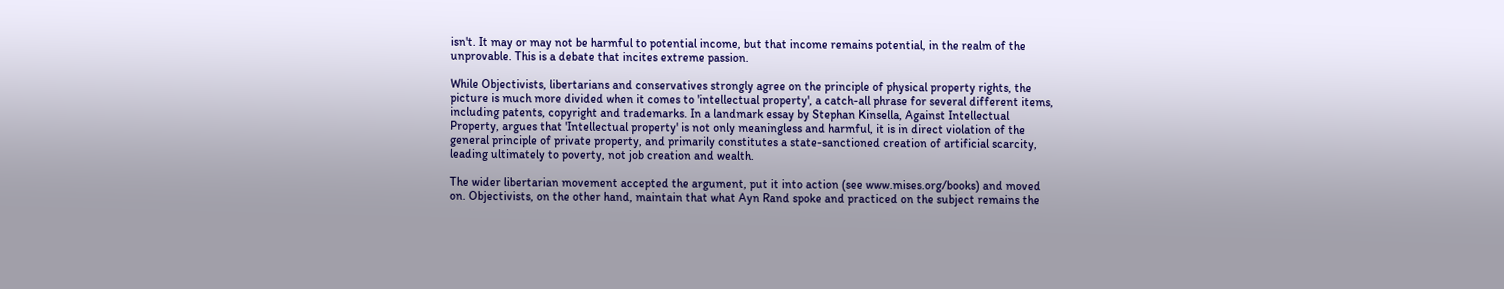isn't. It may or may not be harmful to potential income, but that income remains potential, in the realm of the unprovable. This is a debate that incites extreme passion.

While Objectivists, libertarians and conservatives strongly agree on the principle of physical property rights, the picture is much more divided when it comes to 'intellectual property', a catch-all phrase for several different items, including patents, copyright and trademarks. In a landmark essay by Stephan Kinsella, Against Intellectual Property, argues that 'Intellectual property' is not only meaningless and harmful, it is in direct violation of the general principle of private property, and primarily constitutes a state-sanctioned creation of artificial scarcity, leading ultimately to poverty, not job creation and wealth.

The wider libertarian movement accepted the argument, put it into action (see www.mises.org/books) and moved on. Objectivists, on the other hand, maintain that what Ayn Rand spoke and practiced on the subject remains the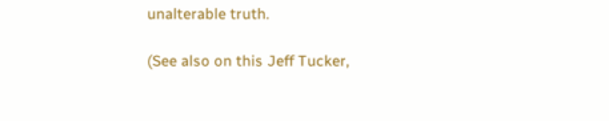unalterable truth.

(See also on this Jeff Tucker,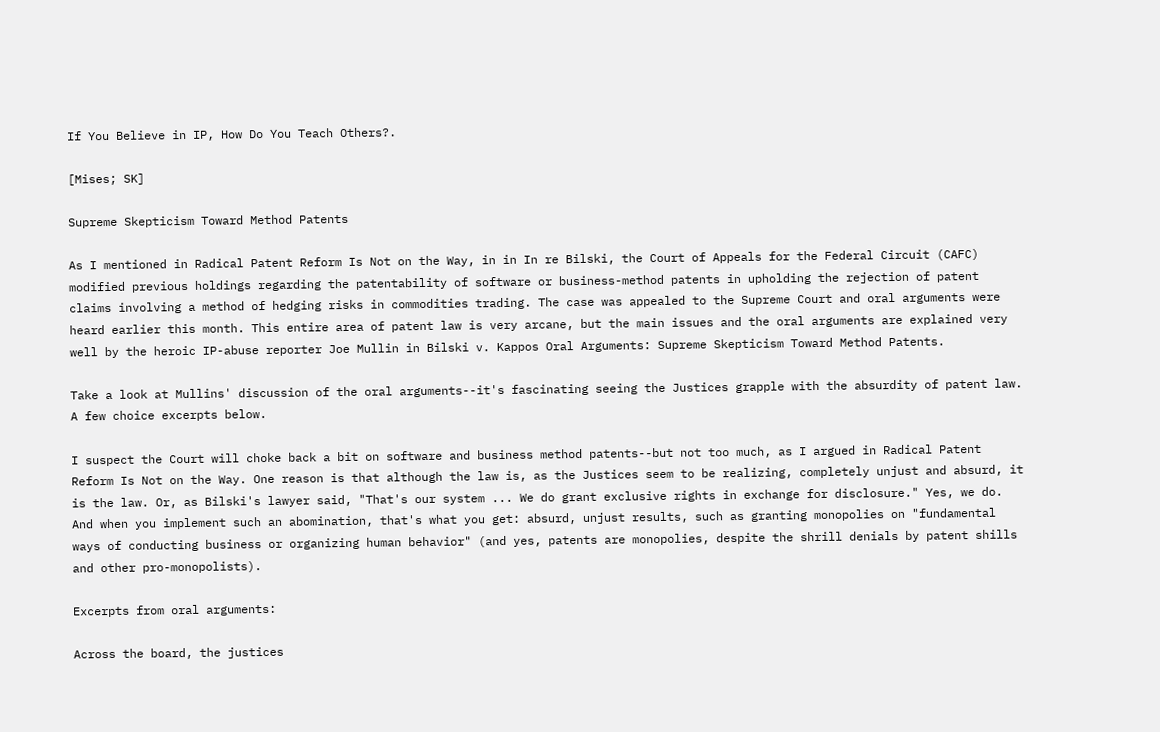If You Believe in IP, How Do You Teach Others?.

[Mises; SK]

Supreme Skepticism Toward Method Patents

As I mentioned in Radical Patent Reform Is Not on the Way, in in In re Bilski, the Court of Appeals for the Federal Circuit (CAFC) modified previous holdings regarding the patentability of software or business-method patents in upholding the rejection of patent claims involving a method of hedging risks in commodities trading. The case was appealed to the Supreme Court and oral arguments were heard earlier this month. This entire area of patent law is very arcane, but the main issues and the oral arguments are explained very well by the heroic IP-abuse reporter Joe Mullin in Bilski v. Kappos Oral Arguments: Supreme Skepticism Toward Method Patents.

Take a look at Mullins' discussion of the oral arguments--it's fascinating seeing the Justices grapple with the absurdity of patent law. A few choice excerpts below.

I suspect the Court will choke back a bit on software and business method patents--but not too much, as I argued in Radical Patent Reform Is Not on the Way. One reason is that although the law is, as the Justices seem to be realizing, completely unjust and absurd, it is the law. Or, as Bilski's lawyer said, "That's our system ... We do grant exclusive rights in exchange for disclosure." Yes, we do. And when you implement such an abomination, that's what you get: absurd, unjust results, such as granting monopolies on "fundamental ways of conducting business or organizing human behavior" (and yes, patents are monopolies, despite the shrill denials by patent shills and other pro-monopolists).

Excerpts from oral arguments:

Across the board, the justices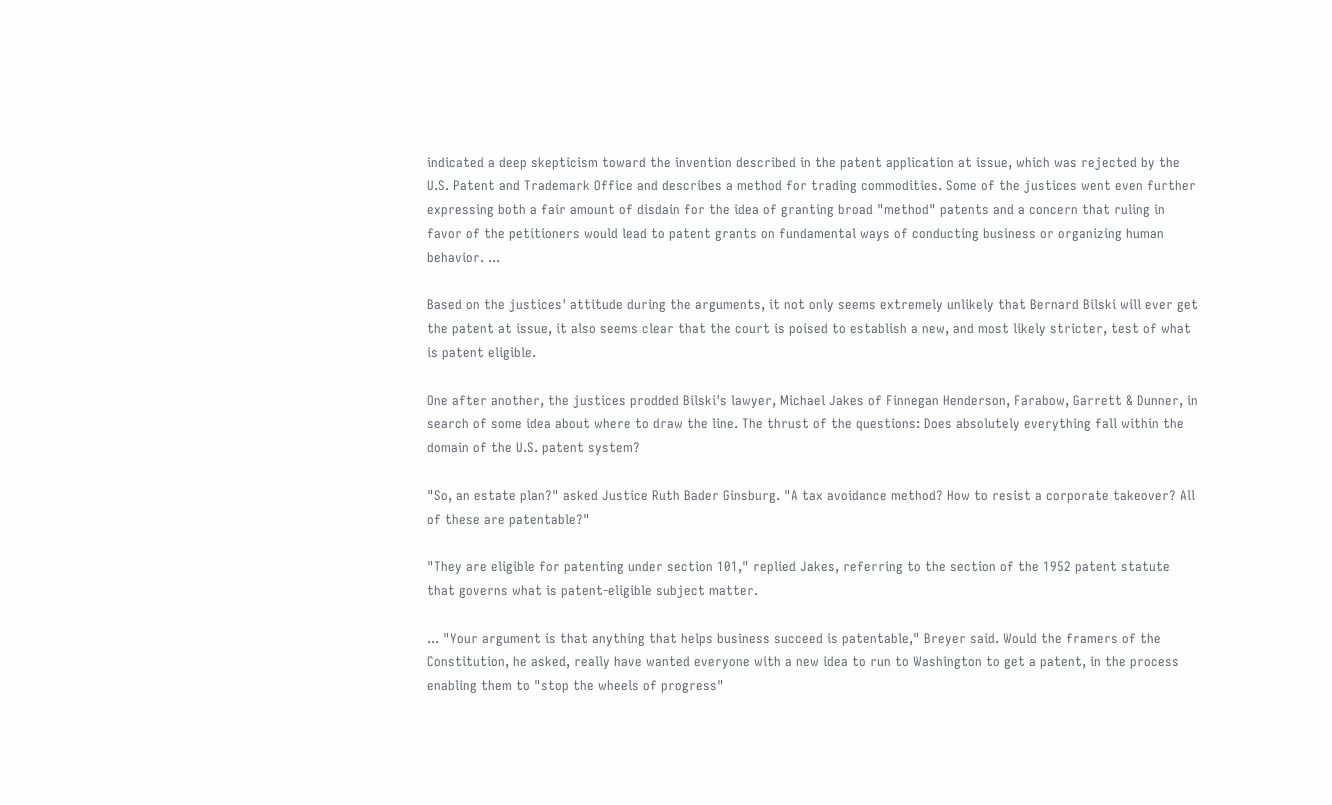indicated a deep skepticism toward the invention described in the patent application at issue, which was rejected by the U.S. Patent and Trademark Office and describes a method for trading commodities. Some of the justices went even further expressing both a fair amount of disdain for the idea of granting broad "method" patents and a concern that ruling in favor of the petitioners would lead to patent grants on fundamental ways of conducting business or organizing human behavior. ...

Based on the justices' attitude during the arguments, it not only seems extremely unlikely that Bernard Bilski will ever get the patent at issue, it also seems clear that the court is poised to establish a new, and most likely stricter, test of what is patent eligible.

One after another, the justices prodded Bilski's lawyer, Michael Jakes of Finnegan Henderson, Farabow, Garrett & Dunner, in search of some idea about where to draw the line. The thrust of the questions: Does absolutely everything fall within the domain of the U.S. patent system?

"So, an estate plan?" asked Justice Ruth Bader Ginsburg. "A tax avoidance method? How to resist a corporate takeover? All of these are patentable?"

"They are eligible for patenting under section 101," replied Jakes, referring to the section of the 1952 patent statute that governs what is patent-eligible subject matter.

... "Your argument is that anything that helps business succeed is patentable," Breyer said. Would the framers of the Constitution, he asked, really have wanted everyone with a new idea to run to Washington to get a patent, in the process enabling them to "stop the wheels of progress"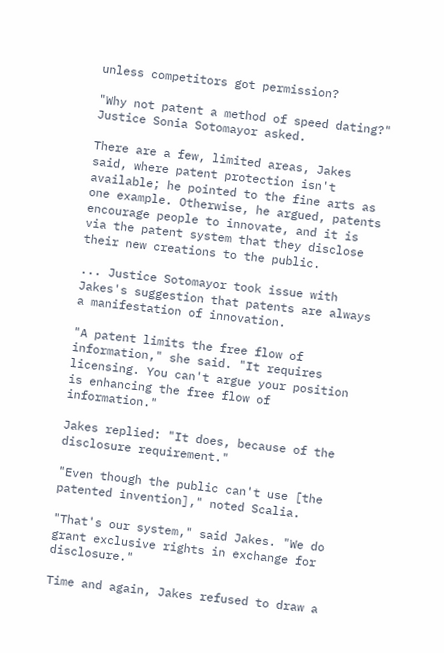unless competitors got permission?

"Why not patent a method of speed dating?" Justice Sonia Sotomayor asked.

There are a few, limited areas, Jakes said, where patent protection isn't available; he pointed to the fine arts as one example. Otherwise, he argued, patents encourage people to innovate, and it is via the patent system that they disclose their new creations to the public.

... Justice Sotomayor took issue with Jakes's suggestion that patents are always a manifestation of innovation.

"A patent limits the free flow of information," she said. "It requires licensing. You can't argue your position is enhancing the free flow of information."

Jakes replied: "It does, because of the disclosure requirement."

"Even though the public can't use [the patented invention]," noted Scalia.

"That's our system," said Jakes. "We do grant exclusive rights in exchange for disclosure."

Time and again, Jakes refused to draw a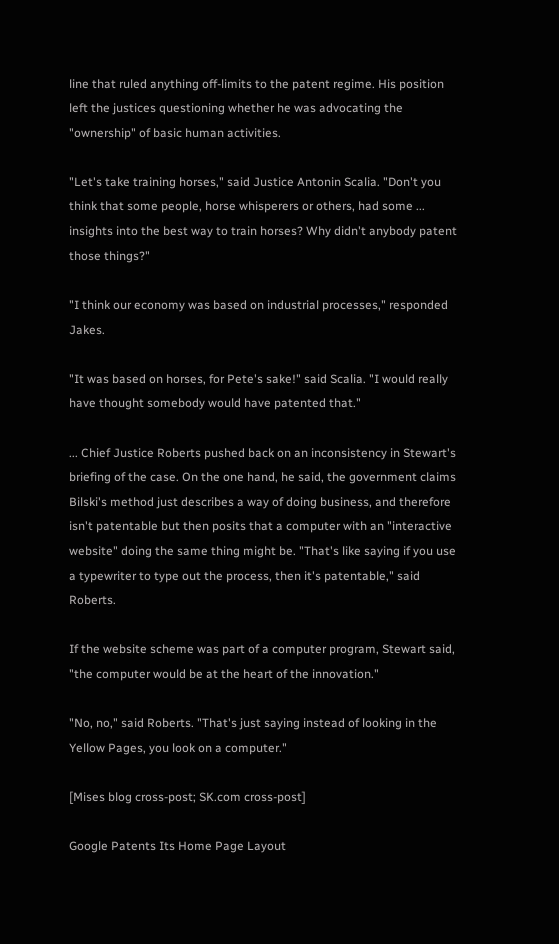line that ruled anything off-limits to the patent regime. His position left the justices questioning whether he was advocating the "ownership" of basic human activities.

"Let's take training horses," said Justice Antonin Scalia. "Don't you think that some people, horse whisperers or others, had some ... insights into the best way to train horses? Why didn't anybody patent those things?"

"I think our economy was based on industrial processes," responded Jakes.

"It was based on horses, for Pete's sake!" said Scalia. "I would really have thought somebody would have patented that."

... Chief Justice Roberts pushed back on an inconsistency in Stewart's briefing of the case. On the one hand, he said, the government claims Bilski's method just describes a way of doing business, and therefore isn't patentable but then posits that a computer with an "interactive website" doing the same thing might be. "That's like saying if you use a typewriter to type out the process, then it's patentable," said Roberts.

If the website scheme was part of a computer program, Stewart said, "the computer would be at the heart of the innovation."

"No, no," said Roberts. "That's just saying instead of looking in the Yellow Pages, you look on a computer."

[Mises blog cross-post; SK.com cross-post]

Google Patents Its Home Page Layout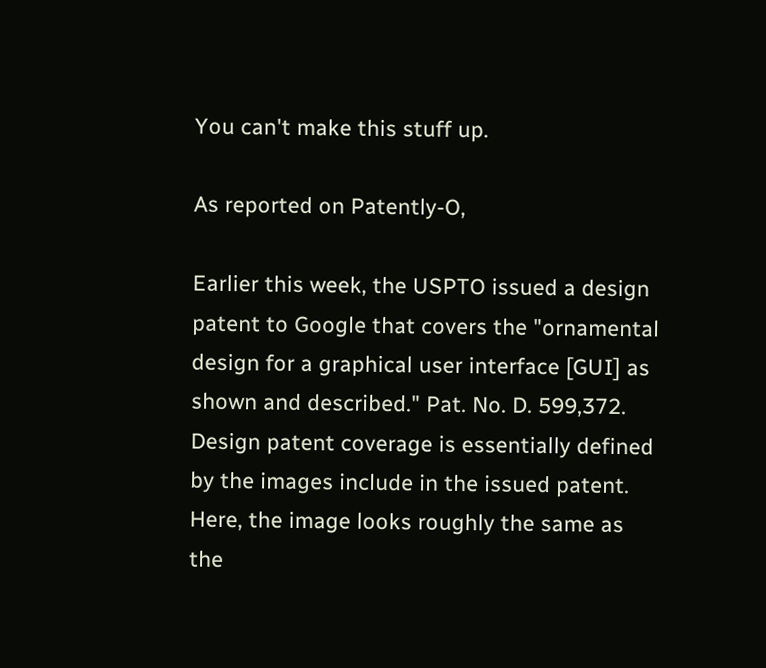You can't make this stuff up.

As reported on Patently-O,

Earlier this week, the USPTO issued a design patent to Google that covers the "ornamental design for a graphical user interface [GUI] as shown and described." Pat. No. D. 599,372. Design patent coverage is essentially defined by the images include in the issued patent. Here, the image looks roughly the same as the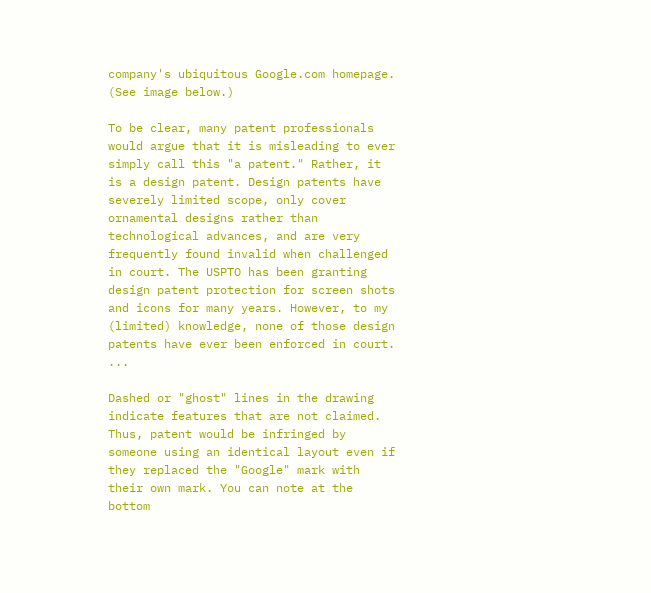company's ubiquitous Google.com homepage. (See image below.)

To be clear, many patent professionals would argue that it is misleading to ever simply call this "a patent." Rather, it is a design patent. Design patents have severely limited scope, only cover ornamental designs rather than technological advances, and are very frequently found invalid when challenged in court. The USPTO has been granting design patent protection for screen shots and icons for many years. However, to my (limited) knowledge, none of those design patents have ever been enforced in court. ...

Dashed or "ghost" lines in the drawing indicate features that are not claimed. Thus, patent would be infringed by someone using an identical layout even if they replaced the "Google" mark with their own mark. You can note at the bottom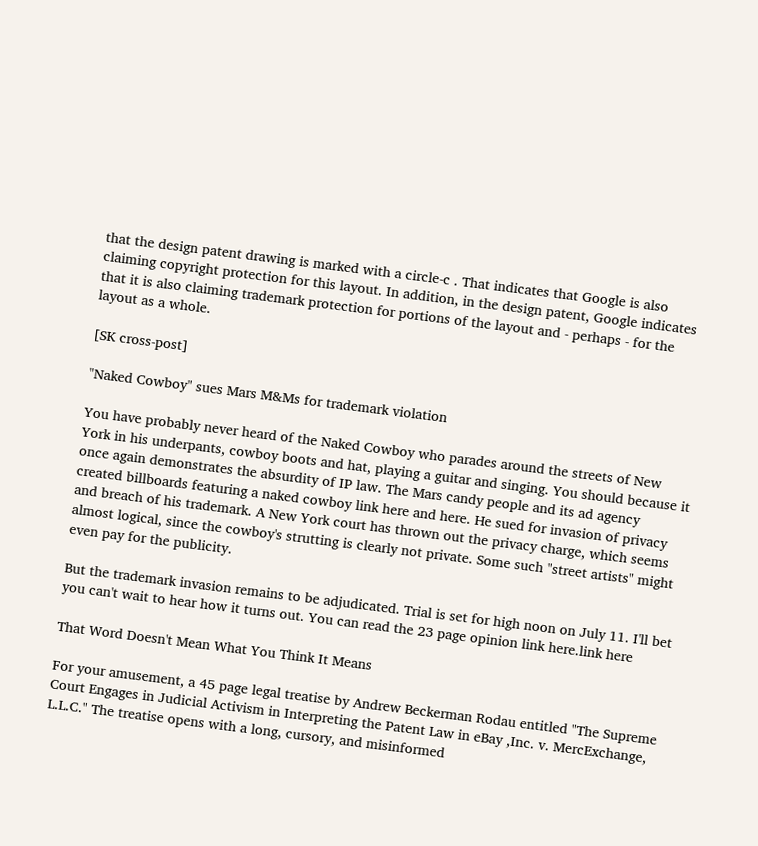that the design patent drawing is marked with a circle-c . That indicates that Google is also claiming copyright protection for this layout. In addition, in the design patent, Google indicates that it is also claiming trademark protection for portions of the layout and - perhaps - for the layout as a whole.

[SK cross-post]

"Naked Cowboy" sues Mars M&Ms for trademark violation

You have probably never heard of the Naked Cowboy who parades around the streets of New York in his underpants, cowboy boots and hat, playing a guitar and singing. You should because it once again demonstrates the absurdity of IP law. The Mars candy people and its ad agency created billboards featuring a naked cowboy link here and here. He sued for invasion of privacy and breach of his trademark. A New York court has thrown out the privacy charge, which seems almost logical, since the cowboy's strutting is clearly not private. Some such "street artists" might even pay for the publicity.

But the trademark invasion remains to be adjudicated. Trial is set for high noon on July 11. I'll bet you can't wait to hear how it turns out. You can read the 23 page opinion link here.link here

That Word Doesn't Mean What You Think It Means

For your amusement, a 45 page legal treatise by Andrew Beckerman Rodau entitled "The Supreme Court Engages in Judicial Activism in Interpreting the Patent Law in eBay ,Inc. v. MercExchange, L.L.C." The treatise opens with a long, cursory, and misinformed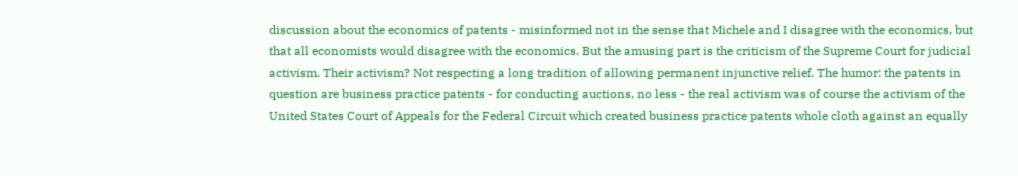discussion about the economics of patents - misinformed not in the sense that Michele and I disagree with the economics, but that all economists would disagree with the economics. But the amusing part is the criticism of the Supreme Court for judicial activism. Their activism? Not respecting a long tradition of allowing permanent injunctive relief. The humor: the patents in question are business practice patents - for conducting auctions, no less - the real activism was of course the activism of the United States Court of Appeals for the Federal Circuit which created business practice patents whole cloth against an equally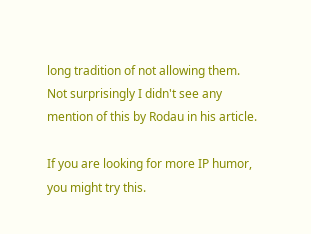long tradition of not allowing them. Not surprisingly I didn't see any mention of this by Rodau in his article.

If you are looking for more IP humor, you might try this.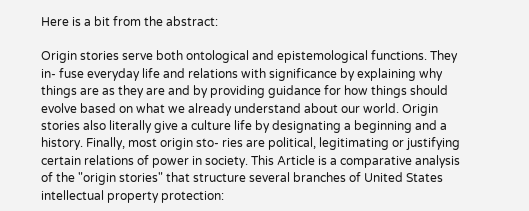Here is a bit from the abstract:

Origin stories serve both ontological and epistemological functions. They in- fuse everyday life and relations with significance by explaining why things are as they are and by providing guidance for how things should evolve based on what we already understand about our world. Origin stories also literally give a culture life by designating a beginning and a history. Finally, most origin sto- ries are political, legitimating or justifying certain relations of power in society. This Article is a comparative analysis of the "origin stories" that structure several branches of United States intellectual property protection: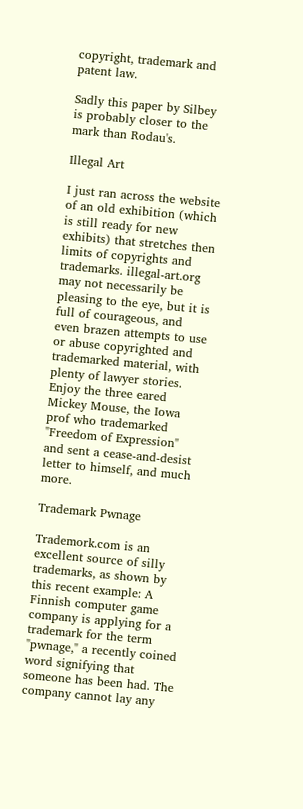copyright, trademark and patent law.

Sadly this paper by Silbey is probably closer to the mark than Rodau's.

Illegal Art

I just ran across the website of an old exhibition (which is still ready for new exhibits) that stretches then limits of copyrights and trademarks. illegal-art.org may not necessarily be pleasing to the eye, but it is full of courageous, and even brazen attempts to use or abuse copyrighted and trademarked material, with plenty of lawyer stories. Enjoy the three eared Mickey Mouse, the Iowa prof who trademarked "Freedom of Expression" and sent a cease-and-desist letter to himself, and much more.

Trademark Pwnage

Trademork.com is an excellent source of silly trademarks, as shown by this recent example: A Finnish computer game company is applying for a trademark for the term "pwnage," a recently coined word signifying that someone has been had. The company cannot lay any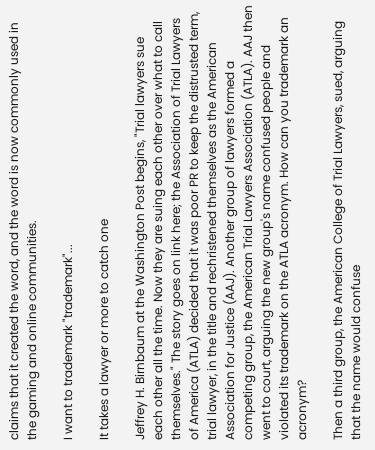claims that it created the word, and the word is now commonly used in the gaming and online communities.

I want to trademark "trademark"...

It takes a lawyer or more to catch one

Jeffrey H. Birnbaum at the Washington Post begins, "Trial lawyers sue each other all the time. Now they are suing each other over what to call themselves." The story goes on link here; the Association of Trial Lawyers of America (ATLA) decided that it was poor PR to keep the distrusted term, trial lawyer, in the title and rechristened themselves as the American Association for Justice (AAJ). Another group of lawyers formed a competing group, the American Trial Lawyers Association (ATLA). AAJ then went to court, arguing the new group's name confused people and violated its trademark on the ATLA acronym. How can you trademark an acronym?

Then a third group, the American College of Trial Lawyers, sued, arguing that the name would confuse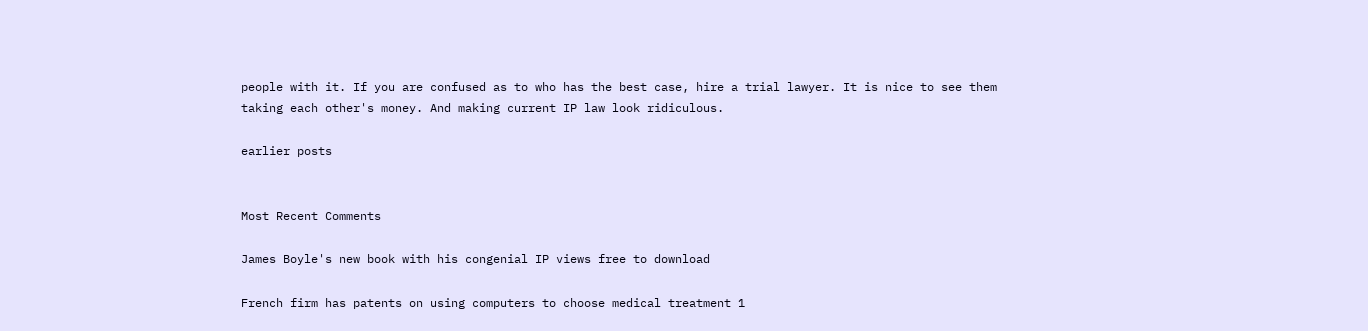people with it. If you are confused as to who has the best case, hire a trial lawyer. It is nice to see them taking each other's money. And making current IP law look ridiculous.

earlier posts


Most Recent Comments

James Boyle's new book with his congenial IP views free to download

French firm has patents on using computers to choose medical treatment 1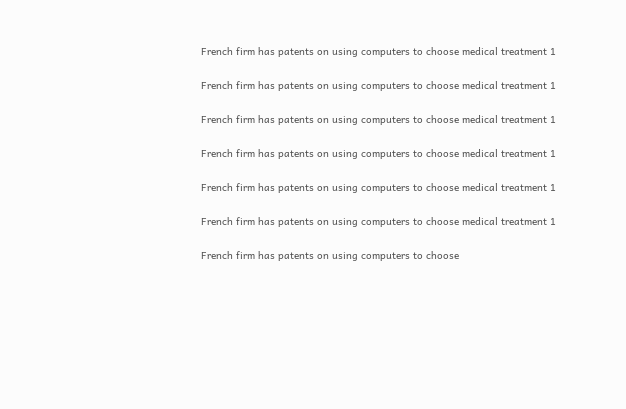French firm has patents on using computers to choose medical treatment 1

French firm has patents on using computers to choose medical treatment 1

French firm has patents on using computers to choose medical treatment 1

French firm has patents on using computers to choose medical treatment 1

French firm has patents on using computers to choose medical treatment 1

French firm has patents on using computers to choose medical treatment 1

French firm has patents on using computers to choose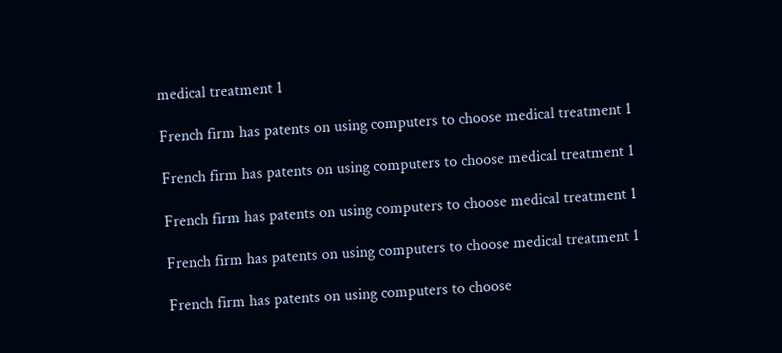medical treatment 1

French firm has patents on using computers to choose medical treatment 1

French firm has patents on using computers to choose medical treatment 1

French firm has patents on using computers to choose medical treatment 1

French firm has patents on using computers to choose medical treatment 1

French firm has patents on using computers to choose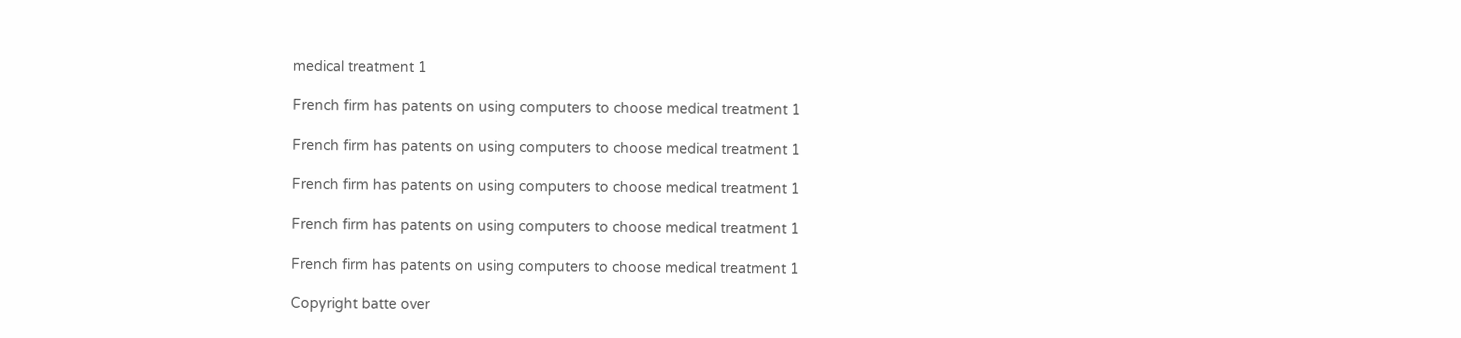medical treatment 1

French firm has patents on using computers to choose medical treatment 1

French firm has patents on using computers to choose medical treatment 1

French firm has patents on using computers to choose medical treatment 1

French firm has patents on using computers to choose medical treatment 1

French firm has patents on using computers to choose medical treatment 1

Copyright batte over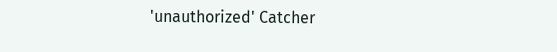'unauthorized' Catcher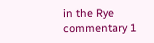in the Rye commentary 1